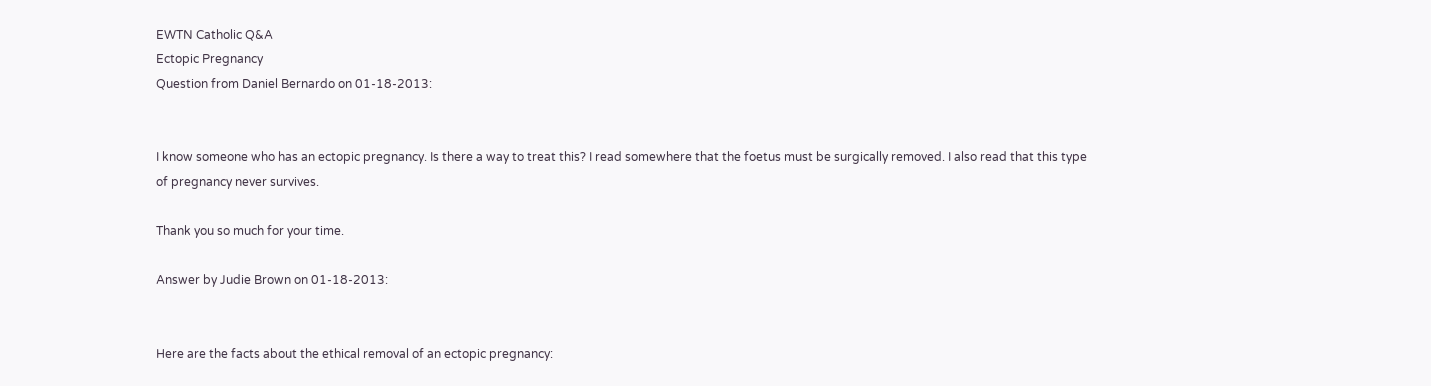EWTN Catholic Q&A
Ectopic Pregnancy
Question from Daniel Bernardo on 01-18-2013:


I know someone who has an ectopic pregnancy. Is there a way to treat this? I read somewhere that the foetus must be surgically removed. I also read that this type of pregnancy never survives.

Thank you so much for your time.

Answer by Judie Brown on 01-18-2013:


Here are the facts about the ethical removal of an ectopic pregnancy: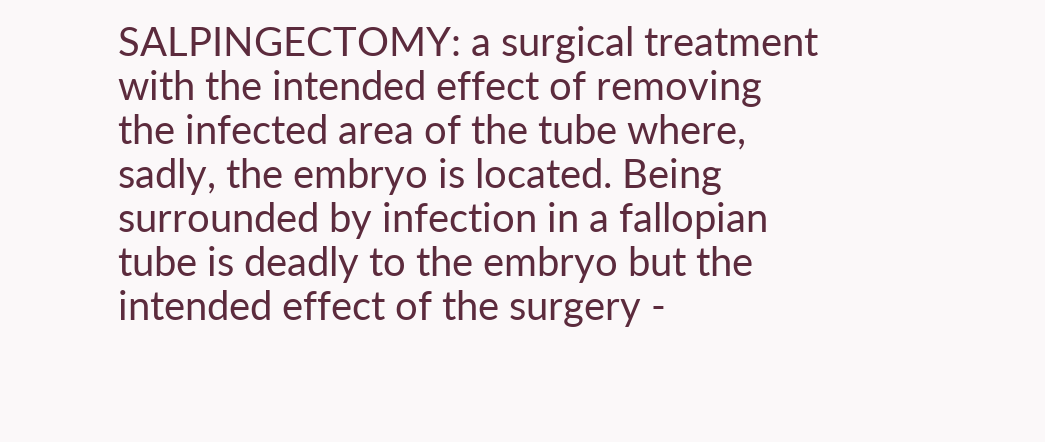SALPINGECTOMY: a surgical treatment with the intended effect of removing the infected area of the tube where, sadly, the embryo is located. Being surrounded by infection in a fallopian tube is deadly to the embryo but the intended effect of the surgery -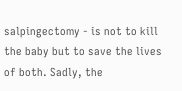salpingectomy - is not to kill the baby but to save the lives of both. Sadly, the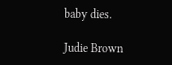baby dies.

Judie Brown